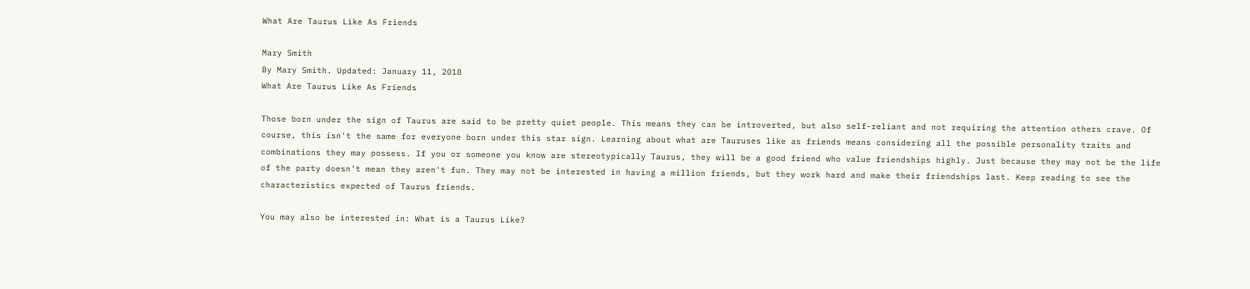What Are Taurus Like As Friends

Mary Smith
By Mary Smith. Updated: January 11, 2018
What Are Taurus Like As Friends

Those born under the sign of Taurus are said to be pretty quiet people. This means they can be introverted, but also self-reliant and not requiring the attention others crave. Of course, this isn't the same for everyone born under this star sign. Learning about what are Tauruses like as friends means considering all the possible personality traits and combinations they may possess. If you or someone you know are stereotypically Taurus, they will be a good friend who value friendships highly. Just because they may not be the life of the party doesn't mean they aren't fun. They may not be interested in having a million friends, but they work hard and make their friendships last. Keep reading to see the characteristics expected of Taurus friends.

You may also be interested in: What is a Taurus Like?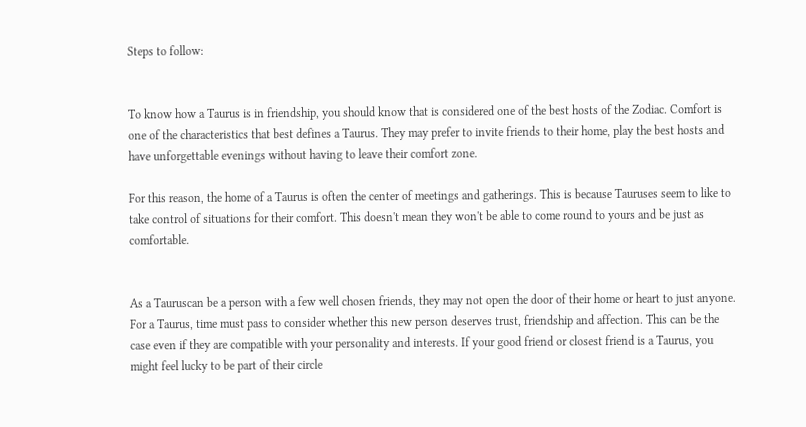Steps to follow:


To know how a Taurus is in friendship, you should know that is considered one of the best hosts of the Zodiac. Comfort is one of the characteristics that best defines a Taurus. They may prefer to invite friends to their home, play the best hosts and have unforgettable evenings without having to leave their comfort zone.

For this reason, the home of a Taurus is often the center of meetings and gatherings. This is because Tauruses seem to like to take control of situations for their comfort. This doesn't mean they won't be able to come round to yours and be just as comfortable.


As a Tauruscan be a person with a few well chosen friends, they may not open the door of their home or heart to just anyone. For a Taurus, time must pass to consider whether this new person deserves trust, friendship and affection. This can be the case even if they are compatible with your personality and interests. If your good friend or closest friend is a Taurus, you might feel lucky to be part of their circle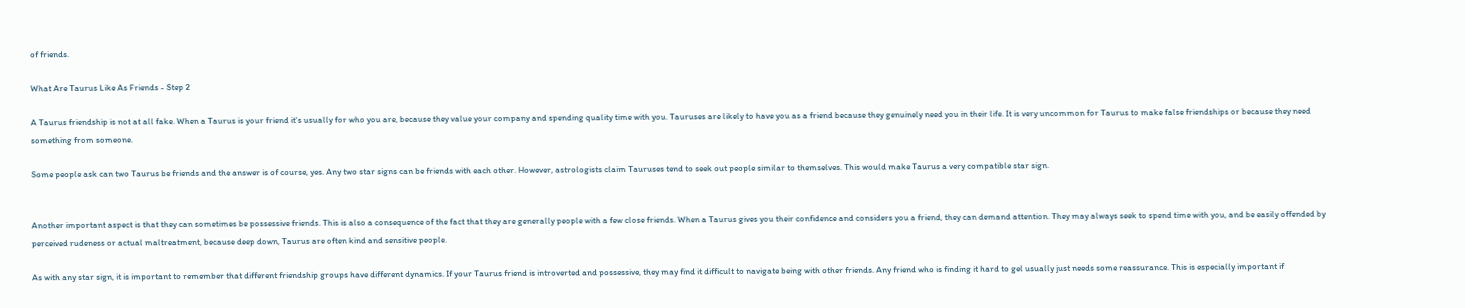of friends.

What Are Taurus Like As Friends - Step 2

A Taurus friendship is not at all fake. When a Taurus is your friend it's usually for who you are, because they value your company and spending quality time with you. Tauruses are likely to have you as a friend because they genuinely need you in their life. It is very uncommon for Taurus to make false friendships or because they need something from someone.

Some people ask can two Taurus be friends and the answer is of course, yes. Any two star signs can be friends with each other. However, astrologists claim Tauruses tend to seek out people similar to themselves. This would make Taurus a very compatible star sign.


Another important aspect is that they can sometimes be possessive friends. This is also a consequence of the fact that they are generally people with a few close friends. When a Taurus gives you their confidence and considers you a friend, they can demand attention. They may always seek to spend time with you, and be easily offended by perceived rudeness or actual maltreatment, because deep down, Taurus are often kind and sensitive people.

As with any star sign, it is important to remember that different friendship groups have different dynamics. If your Taurus friend is introverted and possessive, they may find it difficult to navigate being with other friends. Any friend who is finding it hard to gel usually just needs some reassurance. This is especially important if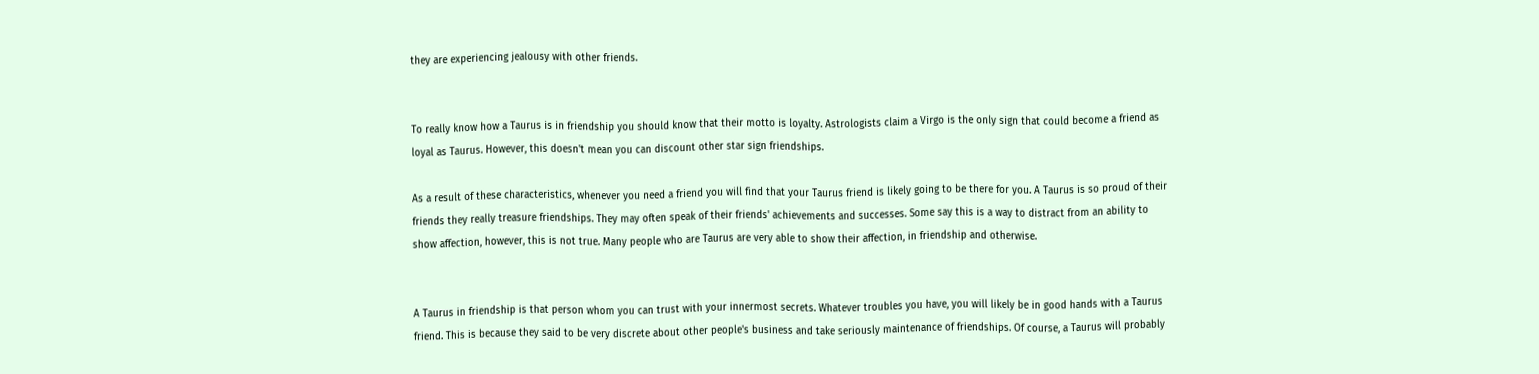they are experiencing jealousy with other friends.


To really know how a Taurus is in friendship you should know that their motto is loyalty. Astrologists claim a Virgo is the only sign that could become a friend as loyal as Taurus. However, this doesn't mean you can discount other star sign friendships.

As a result of these characteristics, whenever you need a friend you will find that your Taurus friend is likely going to be there for you. A Taurus is so proud of their friends they really treasure friendships. They may often speak of their friends' achievements and successes. Some say this is a way to distract from an ability to show affection, however, this is not true. Many people who are Taurus are very able to show their affection, in friendship and otherwise.


A Taurus in friendship is that person whom you can trust with your innermost secrets. Whatever troubles you have, you will likely be in good hands with a Taurus friend. This is because they said to be very discrete about other people's business and take seriously maintenance of friendships. Of course, a Taurus will probably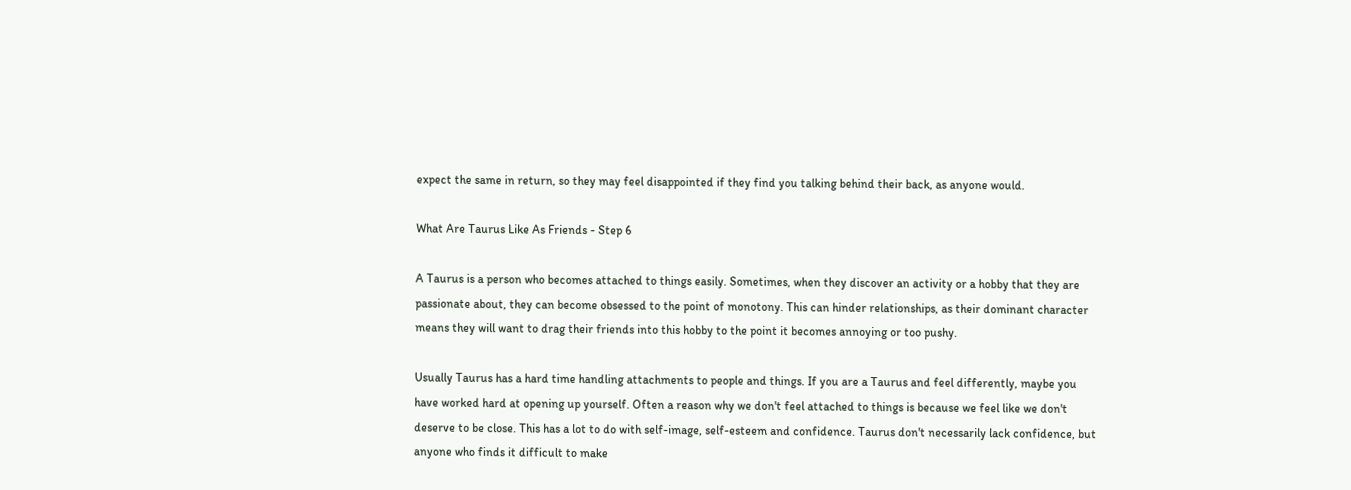expect the same in return, so they may feel disappointed if they find you talking behind their back, as anyone would.

What Are Taurus Like As Friends - Step 6

A Taurus is a person who becomes attached to things easily. Sometimes, when they discover an activity or a hobby that they are passionate about, they can become obsessed to the point of monotony. This can hinder relationships, as their dominant character means they will want to drag their friends into this hobby to the point it becomes annoying or too pushy.

Usually Taurus has a hard time handling attachments to people and things. If you are a Taurus and feel differently, maybe you have worked hard at opening up yourself. Often a reason why we don't feel attached to things is because we feel like we don't deserve to be close. This has a lot to do with self-image, self-esteem and confidence. Taurus don't necessarily lack confidence, but anyone who finds it difficult to make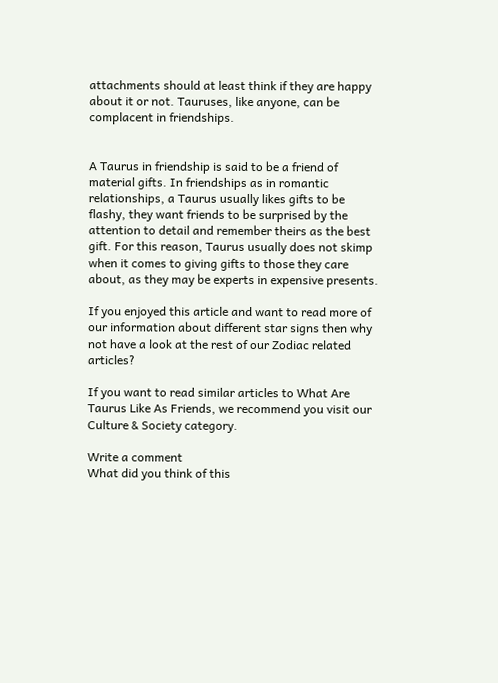attachments should at least think if they are happy about it or not. Tauruses, like anyone, can be complacent in friendships.


A Taurus in friendship is said to be a friend of material gifts. In friendships as in romantic relationships, a Taurus usually likes gifts to be flashy, they want friends to be surprised by the attention to detail and remember theirs as the best gift. For this reason, Taurus usually does not skimp when it comes to giving gifts to those they care about, as they may be experts in expensive presents.

If you enjoyed this article and want to read more of our information about different star signs then why not have a look at the rest of our Zodiac related articles?

If you want to read similar articles to What Are Taurus Like As Friends, we recommend you visit our Culture & Society category.

Write a comment
What did you think of this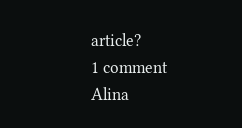article?
1 comment
Alina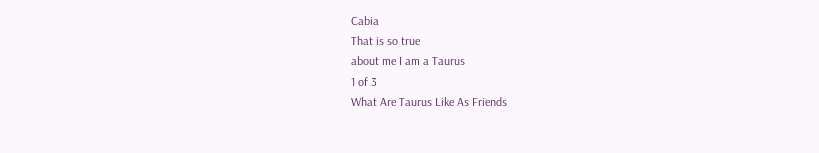Cabia
That is so true
about me I am a Taurus
1 of 3
What Are Taurus Like As Friends